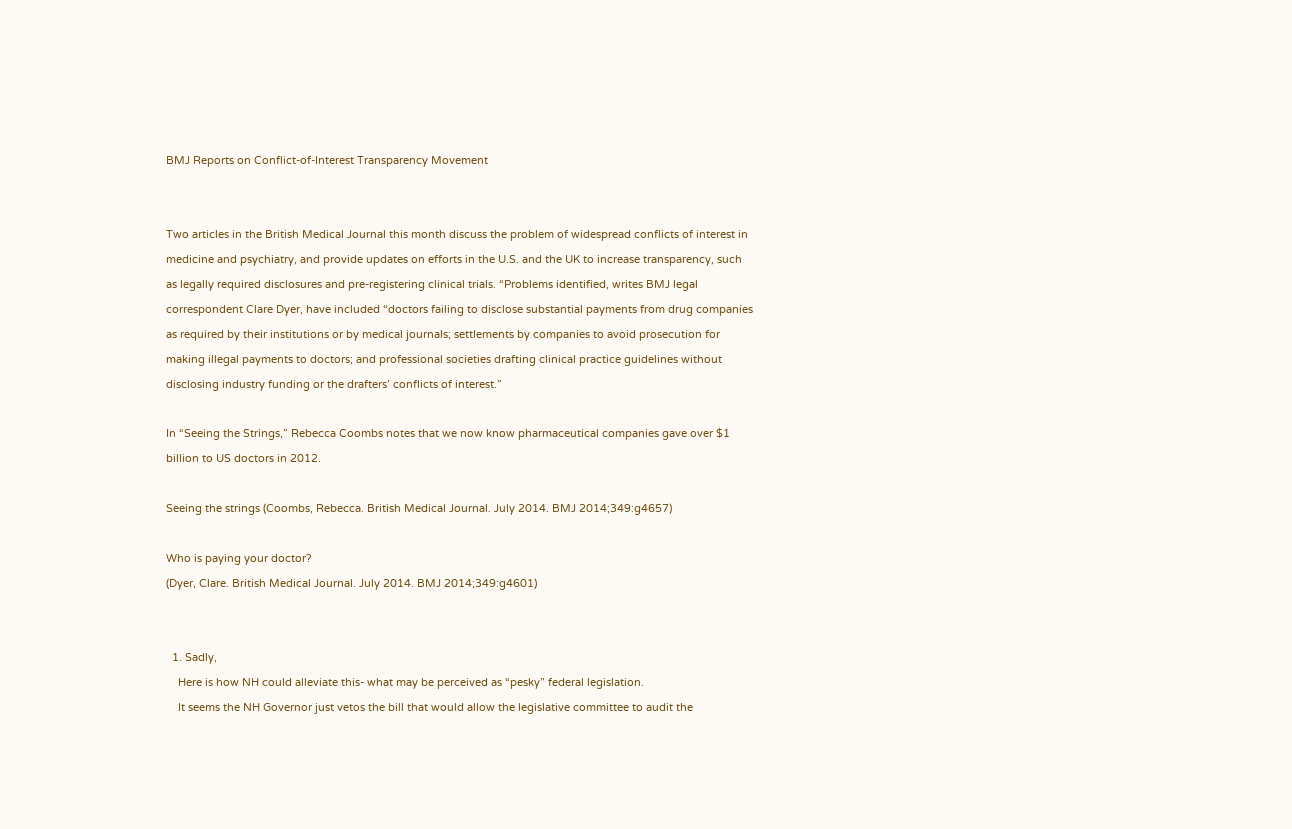BMJ Reports on Conflict-of-Interest Transparency Movement


Two articles in the British Medical Journal this month discuss the problem of widespread conflicts of interest in medicine and psychiatry, and provide updates on efforts in the U.S. and the UK to increase transparency, such as legally required disclosures and pre-registering clinical trials. “Problems identified, writes BMJ legal correspondent Clare Dyer, have included “doctors failing to disclose substantial payments from drug companies as required by their institutions or by medical journals; settlements by companies to avoid prosecution for making illegal payments to doctors; and professional societies drafting clinical practice guidelines without disclosing industry funding or the drafters’ conflicts of interest.”

In “Seeing the Strings,” Rebecca Coombs notes that we now know pharmaceutical companies gave over $1 billion to US doctors in 2012.

Seeing the strings (Coombs, Rebecca. British Medical Journal. July 2014. BMJ 2014;349:g4657)

Who is paying your doctor?
(Dyer, Clare. British Medical Journal. July 2014. BMJ 2014;349:g4601)


  1. Sadly,
    Here is how NH could alleviate this- what may be perceived as “pesky” federal legislation.
    It seems the NH Governor just vetos the bill that would allow the legislative committee to audit the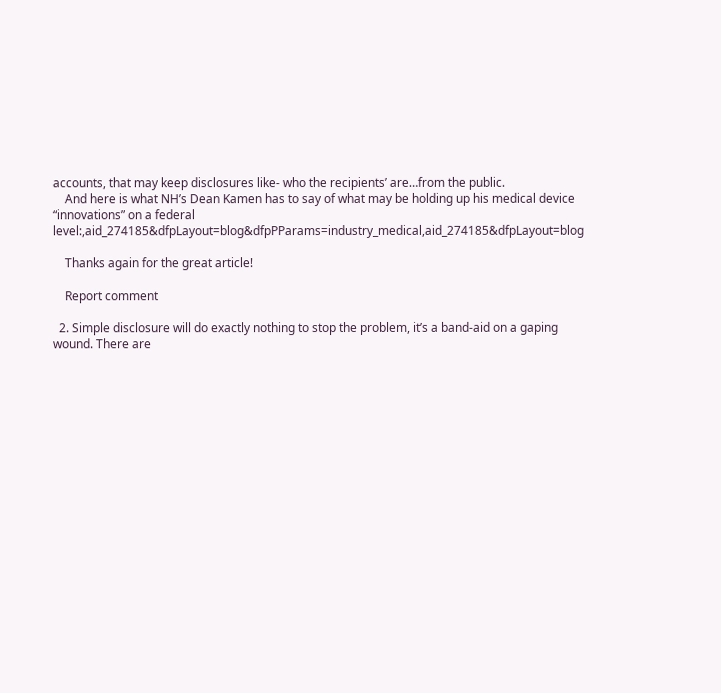accounts, that may keep disclosures like- who the recipients’ are…from the public.
    And here is what NH’s Dean Kamen has to say of what may be holding up his medical device “innovations” on a federal level:,aid_274185&dfpLayout=blog&dfpPParams=industry_medical,aid_274185&dfpLayout=blog

    Thanks again for the great article!

    Report comment

  2. Simple disclosure will do exactly nothing to stop the problem, it’s a band-aid on a gaping wound. There are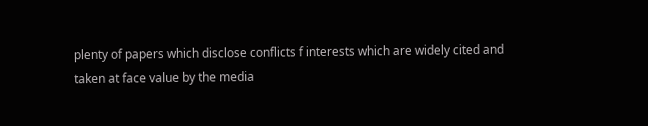plenty of papers which disclose conflicts f interests which are widely cited and taken at face value by the media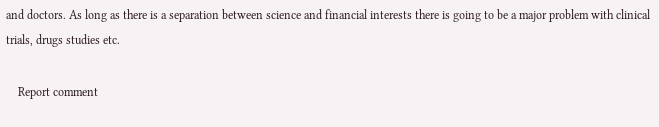and doctors. As long as there is a separation between science and financial interests there is going to be a major problem with clinical trials, drugs studies etc.

    Report comment